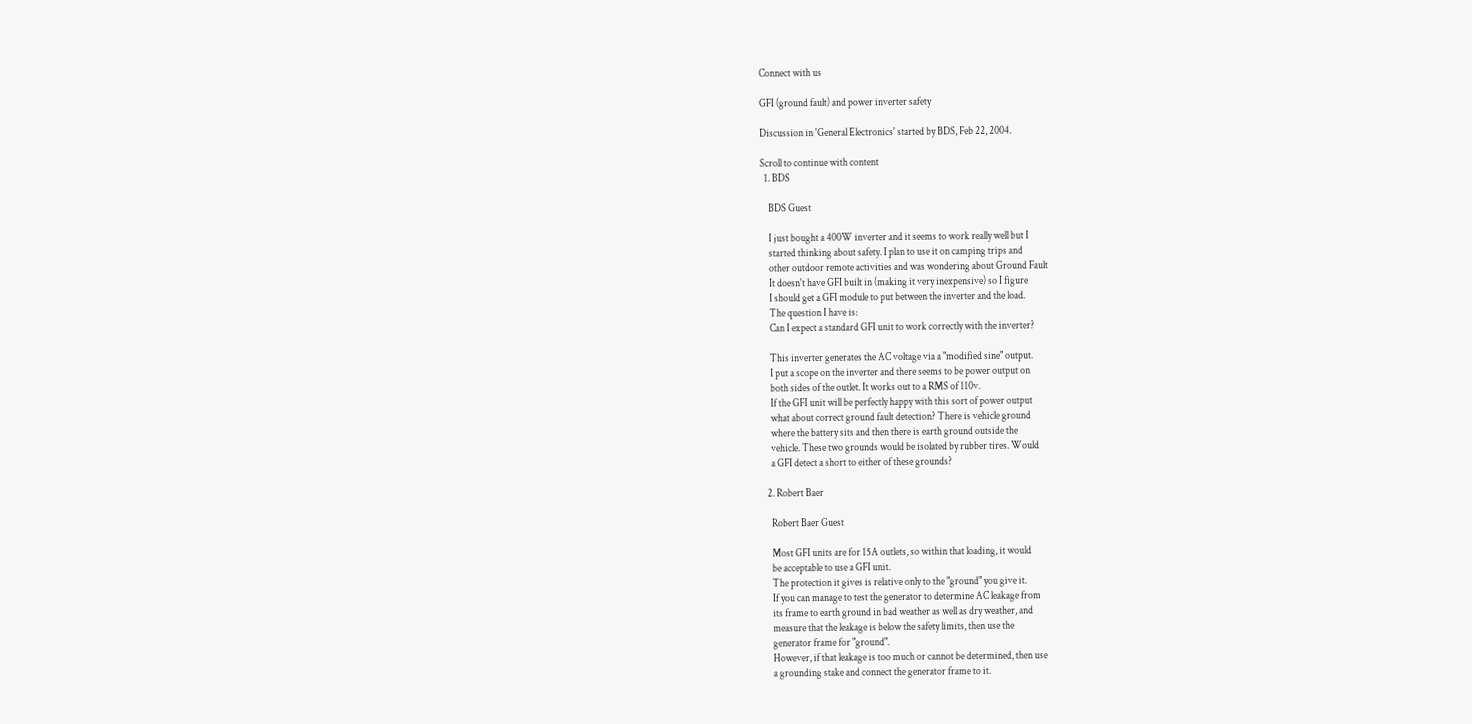Connect with us

GFI (ground fault) and power inverter safety

Discussion in 'General Electronics' started by BDS, Feb 22, 2004.

Scroll to continue with content
  1. BDS

    BDS Guest

    I just bought a 400W inverter and it seems to work really well but I
    started thinking about safety. I plan to use it on camping trips and
    other outdoor remote activities and was wondering about Ground Fault
    It doesn't have GFI built in (making it very inexpensive) so I figure
    I should get a GFI module to put between the inverter and the load.
    The question I have is:
    Can I expect a standard GFI unit to work correctly with the inverter?

    This inverter generates the AC voltage via a "modified sine" output.
    I put a scope on the inverter and there seems to be power output on
    both sides of the outlet. It works out to a RMS of 110v.
    If the GFI unit will be perfectly happy with this sort of power output
    what about correct ground fault detection? There is vehicle ground
    where the battery sits and then there is earth ground outside the
    vehicle. These two grounds would be isolated by rubber tires. Would
    a GFI detect a short to either of these grounds?

  2. Robert Baer

    Robert Baer Guest

    Most GFI units are for 15A outlets, so within that loading, it would
    be acceptable to use a GFI unit.
    The protection it gives is relative only to the "ground" you give it.
    If you can manage to test the generator to determine AC leakage from
    its frame to earth ground in bad weather as well as dry weather, and
    measure that the leakage is below the safety limits, then use the
    generator frame for "ground".
    However, if that leakage is too much or cannot be determined, then use
    a grounding stake and connect the generator frame to it.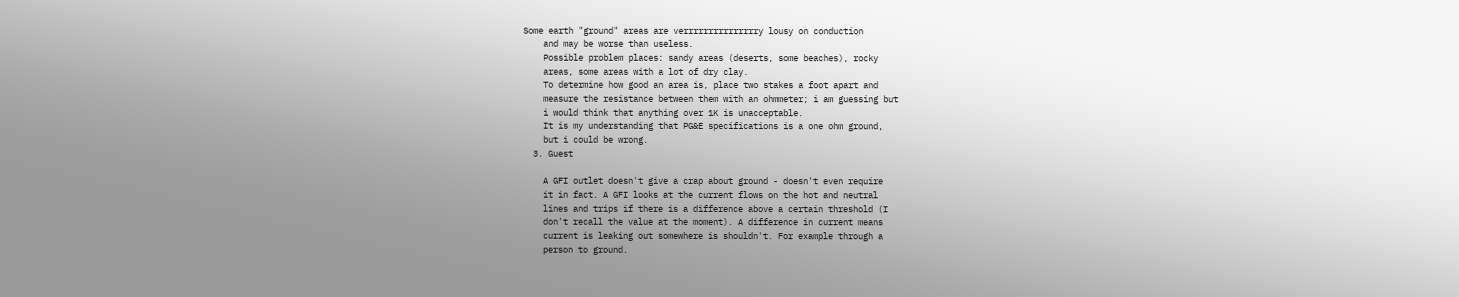Some earth "ground" areas are verrrrrrrrrrrrrrry lousy on conduction
    and may be worse than useless.
    Possible problem places: sandy areas (deserts, some beaches), rocky
    areas, some areas with a lot of dry clay.
    To determine how good an area is, place two stakes a foot apart and
    measure the resistance between them with an ohmmeter; i am guessing but
    i would think that anything over 1K is unacceptable.
    It is my understanding that PG&E specifications is a one ohm ground,
    but i could be wrong.
  3. Guest

    A GFI outlet doesn't give a crap about ground - doesn't even require
    it in fact. A GFI looks at the current flows on the hot and neutral
    lines and trips if there is a difference above a certain threshold (I
    don't recall the value at the moment). A difference in current means
    current is leaking out somewhere is shouldn't. For example through a
    person to ground.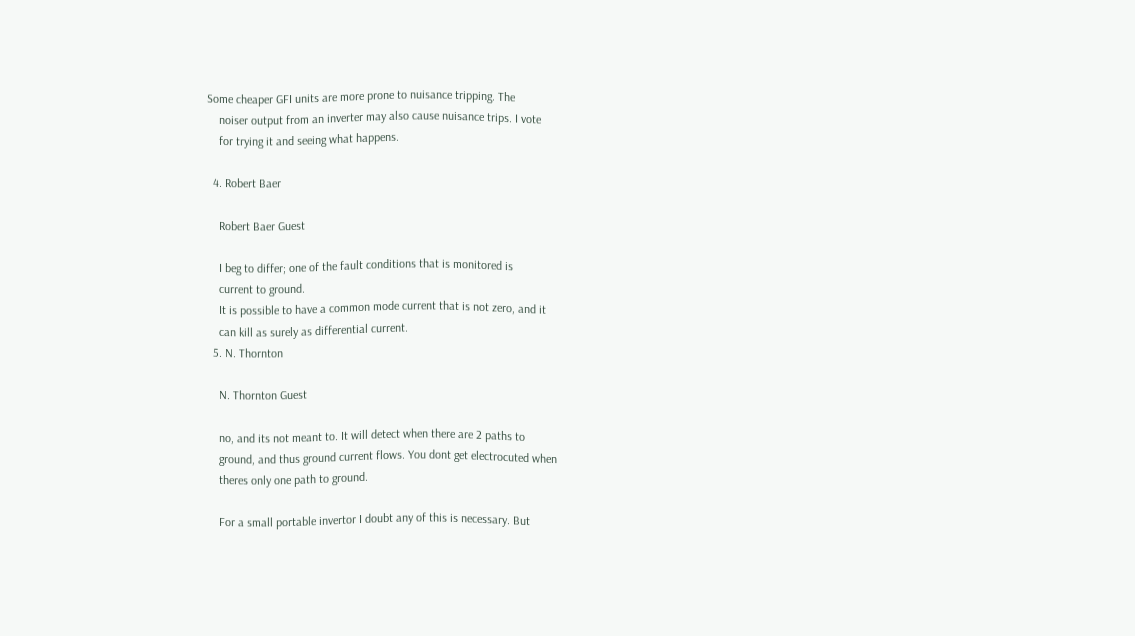Some cheaper GFI units are more prone to nuisance tripping. The
    noiser output from an inverter may also cause nuisance trips. I vote
    for trying it and seeing what happens.

  4. Robert Baer

    Robert Baer Guest

    I beg to differ; one of the fault conditions that is monitored is
    current to ground.
    It is possible to have a common mode current that is not zero, and it
    can kill as surely as differential current.
  5. N. Thornton

    N. Thornton Guest

    no, and its not meant to. It will detect when there are 2 paths to
    ground, and thus ground current flows. You dont get electrocuted when
    theres only one path to ground.

    For a small portable invertor I doubt any of this is necessary. But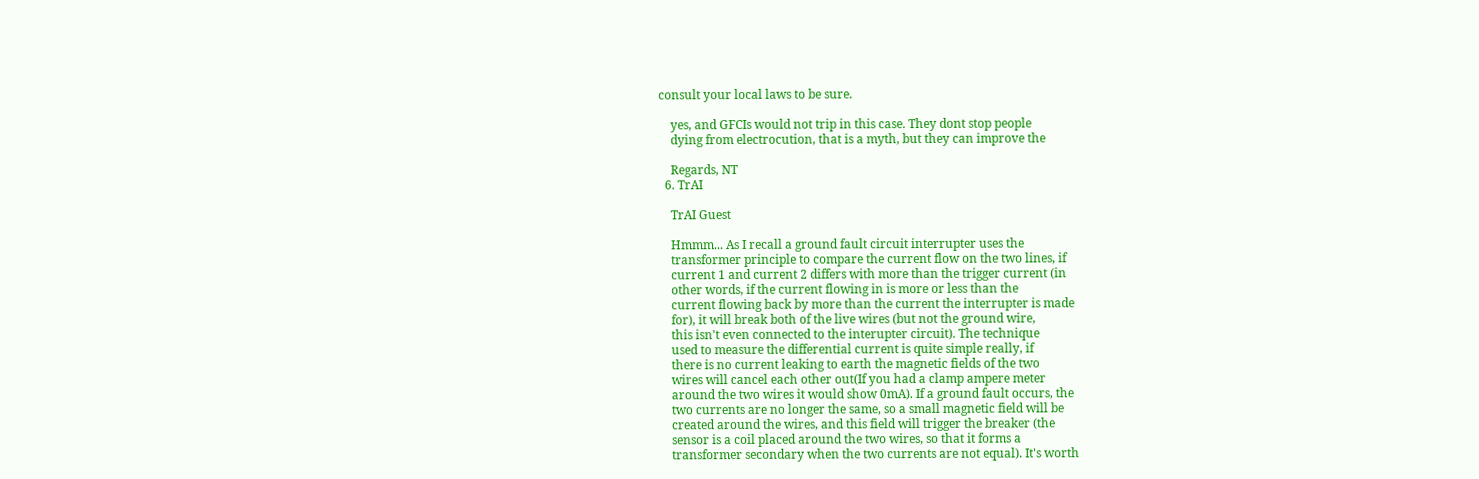consult your local laws to be sure.

    yes, and GFCIs would not trip in this case. They dont stop people
    dying from electrocution, that is a myth, but they can improve the

    Regards, NT
  6. TrAI

    TrAI Guest

    Hmmm... As I recall a ground fault circuit interrupter uses the
    transformer principle to compare the current flow on the two lines, if
    current 1 and current 2 differs with more than the trigger current (in
    other words, if the current flowing in is more or less than the
    current flowing back by more than the current the interrupter is made
    for), it will break both of the live wires (but not the ground wire,
    this isn't even connected to the interupter circuit). The technique
    used to measure the differential current is quite simple really, if
    there is no current leaking to earth the magnetic fields of the two
    wires will cancel each other out(If you had a clamp ampere meter
    around the two wires it would show 0mA). If a ground fault occurs, the
    two currents are no longer the same, so a small magnetic field will be
    created around the wires, and this field will trigger the breaker (the
    sensor is a coil placed around the two wires, so that it forms a
    transformer secondary when the two currents are not equal). It's worth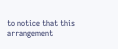to notice that this arrangement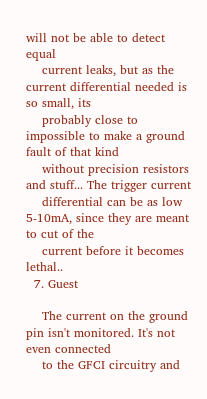will not be able to detect equal
    current leaks, but as the current differential needed is so small, its
    probably close to impossible to make a ground fault of that kind
    without precision resistors and stuff... The trigger current
    differential can be as low 5-10mA, since they are meant to cut of the
    current before it becomes lethal..
  7. Guest

    The current on the ground pin isn't monitored. It's not even connected
    to the GFCI circuitry and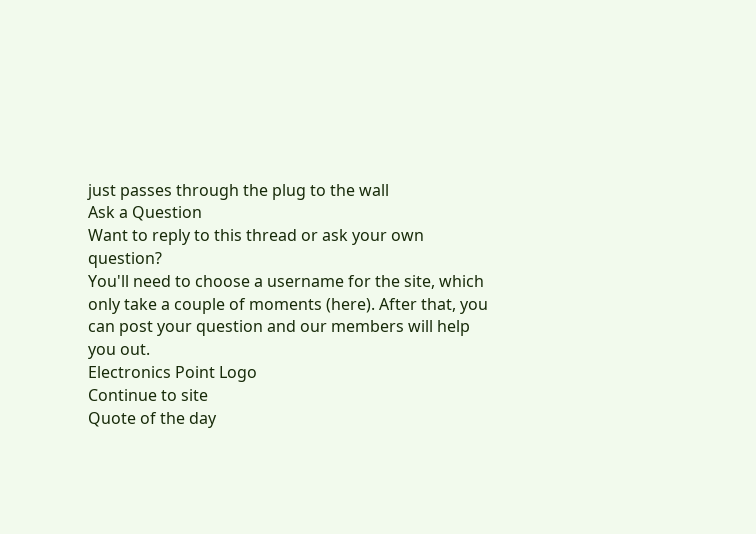just passes through the plug to the wall
Ask a Question
Want to reply to this thread or ask your own question?
You'll need to choose a username for the site, which only take a couple of moments (here). After that, you can post your question and our members will help you out.
Electronics Point Logo
Continue to site
Quote of the day